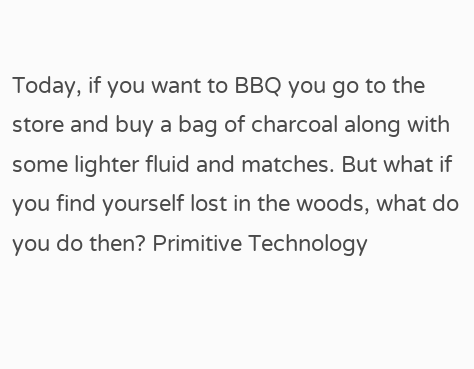Today, if you want to BBQ you go to the store and buy a bag of charcoal along with some lighter fluid and matches. But what if you find yourself lost in the woods, what do you do then? Primitive Technology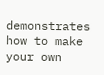demonstrates how to make your own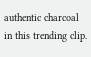authentic charcoal in this trending clip.